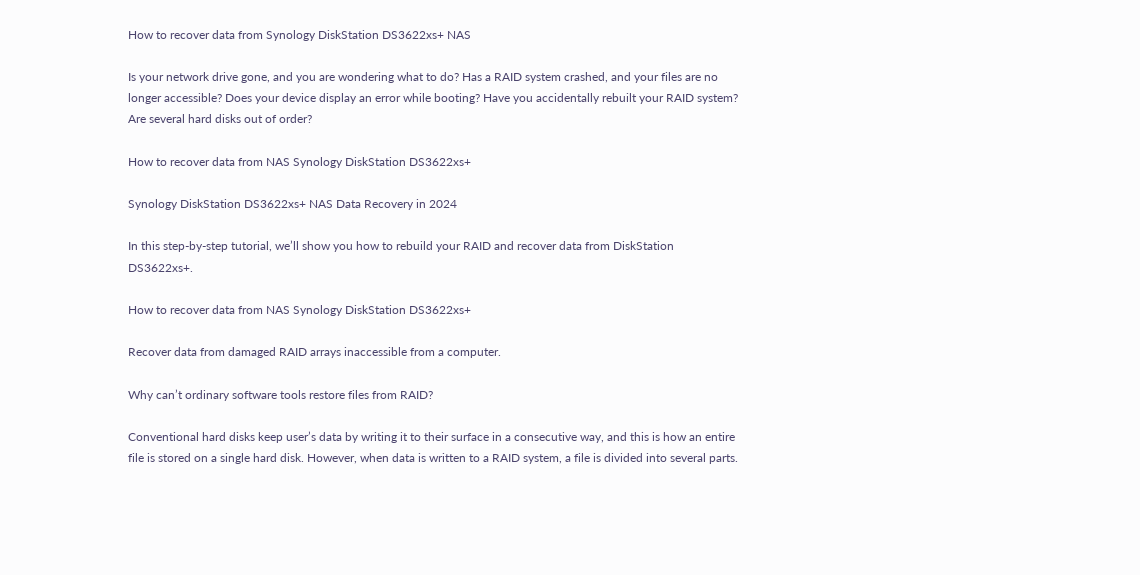How to recover data from Synology DiskStation DS3622xs+ NAS

Is your network drive gone, and you are wondering what to do? Has a RAID system crashed, and your files are no longer accessible? Does your device display an error while booting? Have you accidentally rebuilt your RAID system? Are several hard disks out of order?

How to recover data from NAS Synology DiskStation DS3622xs+

Synology DiskStation DS3622xs+ NAS Data Recovery in 2024

In this step-by-step tutorial, we’ll show you how to rebuild your RAID and recover data from DiskStation DS3622xs+.

How to recover data from NAS Synology DiskStation DS3622xs+

Recover data from damaged RAID arrays inaccessible from a computer.

Why can’t ordinary software tools restore files from RAID?

Conventional hard disks keep user’s data by writing it to their surface in a consecutive way, and this is how an entire file is stored on a single hard disk. However, when data is written to a RAID system, a file is divided into several parts.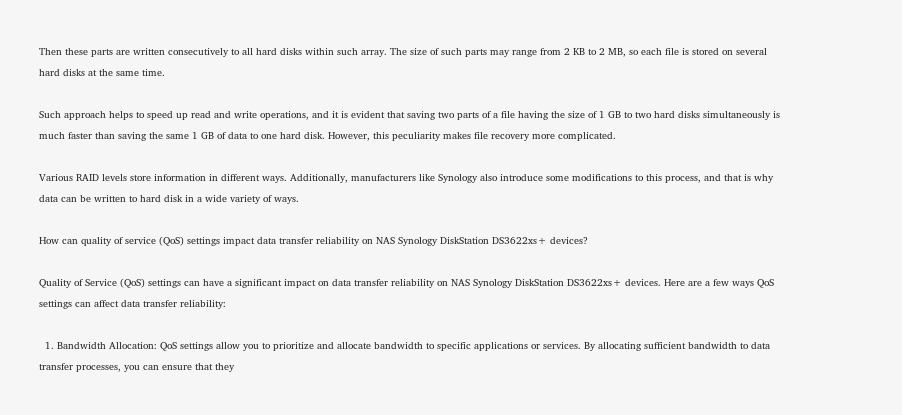Then these parts are written consecutively to all hard disks within such array. The size of such parts may range from 2 KB to 2 MB, so each file is stored on several hard disks at the same time.

Such approach helps to speed up read and write operations, and it is evident that saving two parts of a file having the size of 1 GB to two hard disks simultaneously is much faster than saving the same 1 GB of data to one hard disk. However, this peculiarity makes file recovery more complicated.

Various RAID levels store information in different ways. Additionally, manufacturers like Synology also introduce some modifications to this process, and that is why data can be written to hard disk in a wide variety of ways.

How can quality of service (QoS) settings impact data transfer reliability on NAS Synology DiskStation DS3622xs+ devices?

Quality of Service (QoS) settings can have a significant impact on data transfer reliability on NAS Synology DiskStation DS3622xs+ devices. Here are a few ways QoS settings can affect data transfer reliability:

  1. Bandwidth Allocation: QoS settings allow you to prioritize and allocate bandwidth to specific applications or services. By allocating sufficient bandwidth to data transfer processes, you can ensure that they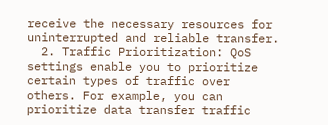receive the necessary resources for uninterrupted and reliable transfer.
  2. Traffic Prioritization: QoS settings enable you to prioritize certain types of traffic over others. For example, you can prioritize data transfer traffic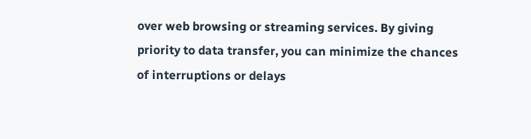over web browsing or streaming services. By giving priority to data transfer, you can minimize the chances of interruptions or delays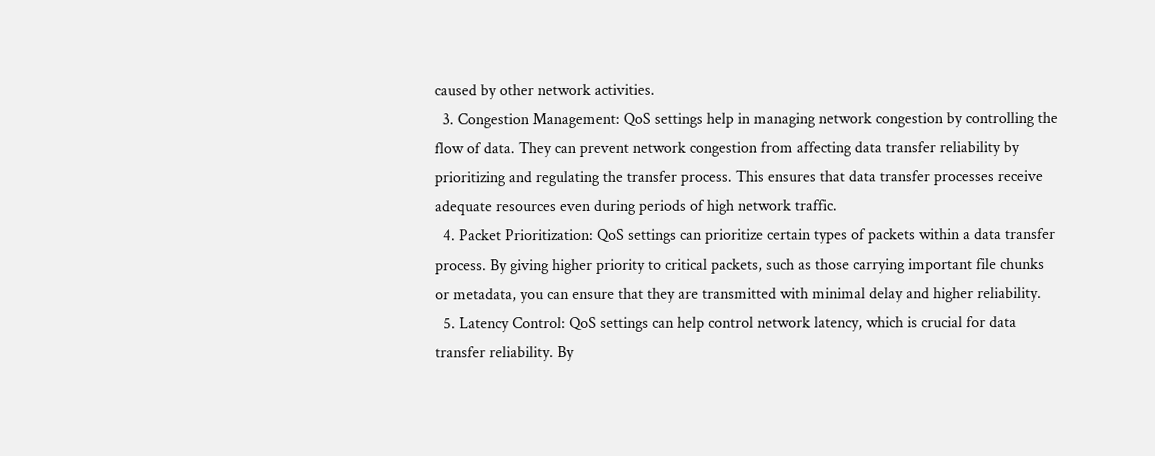caused by other network activities.
  3. Congestion Management: QoS settings help in managing network congestion by controlling the flow of data. They can prevent network congestion from affecting data transfer reliability by prioritizing and regulating the transfer process. This ensures that data transfer processes receive adequate resources even during periods of high network traffic.
  4. Packet Prioritization: QoS settings can prioritize certain types of packets within a data transfer process. By giving higher priority to critical packets, such as those carrying important file chunks or metadata, you can ensure that they are transmitted with minimal delay and higher reliability.
  5. Latency Control: QoS settings can help control network latency, which is crucial for data transfer reliability. By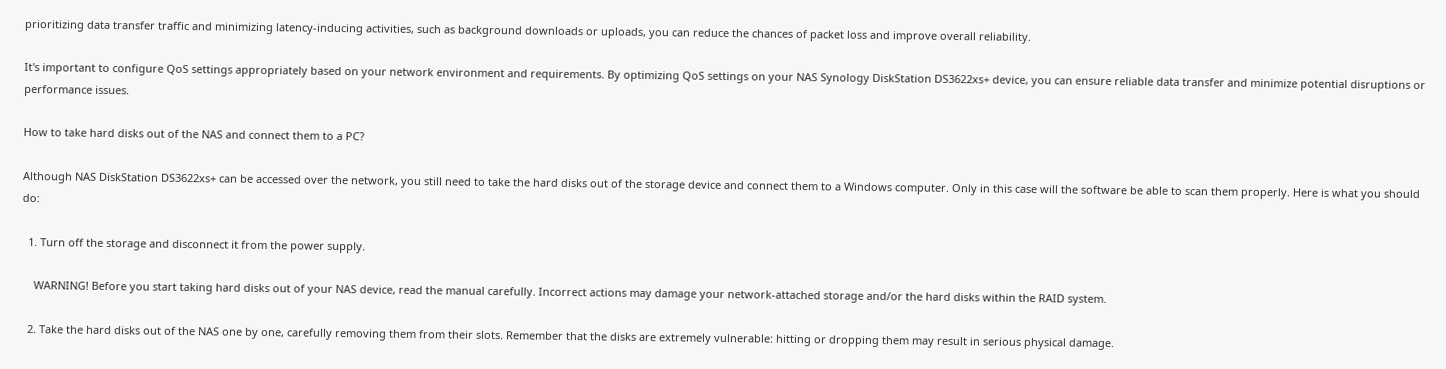prioritizing data transfer traffic and minimizing latency-inducing activities, such as background downloads or uploads, you can reduce the chances of packet loss and improve overall reliability.

It's important to configure QoS settings appropriately based on your network environment and requirements. By optimizing QoS settings on your NAS Synology DiskStation DS3622xs+ device, you can ensure reliable data transfer and minimize potential disruptions or performance issues.

How to take hard disks out of the NAS and connect them to a PC?

Although NAS DiskStation DS3622xs+ can be accessed over the network, you still need to take the hard disks out of the storage device and connect them to a Windows computer. Only in this case will the software be able to scan them properly. Here is what you should do:

  1. Turn off the storage and disconnect it from the power supply.

    WARNING! Before you start taking hard disks out of your NAS device, read the manual carefully. Incorrect actions may damage your network-attached storage and/or the hard disks within the RAID system.

  2. Take the hard disks out of the NAS one by one, carefully removing them from their slots. Remember that the disks are extremely vulnerable: hitting or dropping them may result in serious physical damage.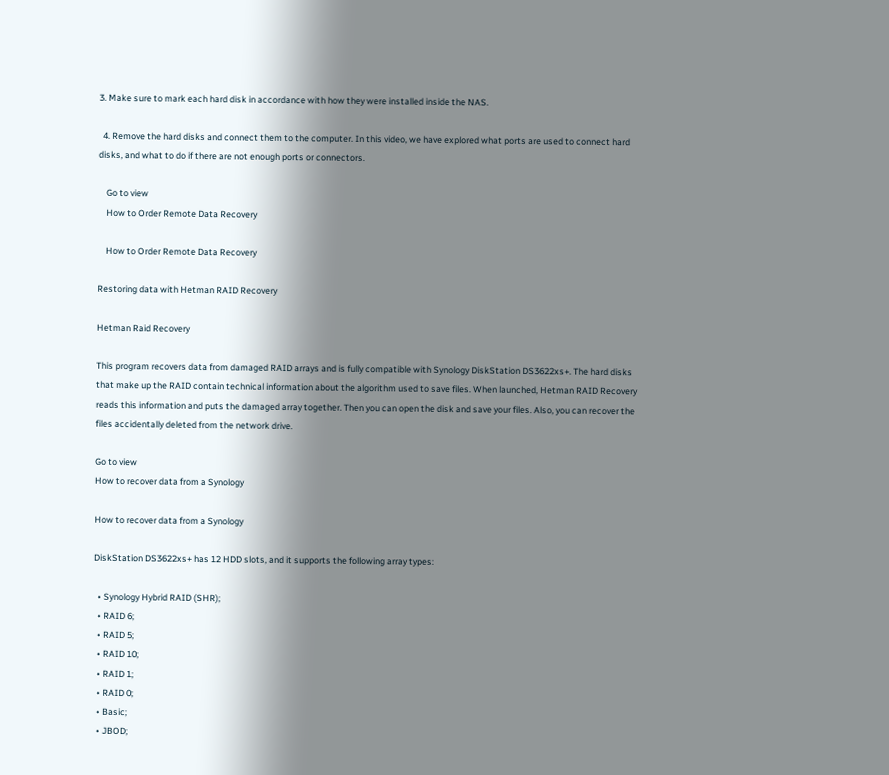3. Make sure to mark each hard disk in accordance with how they were installed inside the NAS.

  4. Remove the hard disks and connect them to the computer. In this video, we have explored what ports are used to connect hard disks, and what to do if there are not enough ports or connectors.

    Go to view
    How to Order Remote Data Recovery

    How to Order Remote Data Recovery

Restoring data with Hetman RAID Recovery

Hetman Raid Recovery

This program recovers data from damaged RAID arrays and is fully compatible with Synology DiskStation DS3622xs+. The hard disks that make up the RAID contain technical information about the algorithm used to save files. When launched, Hetman RAID Recovery reads this information and puts the damaged array together. Then you can open the disk and save your files. Also, you can recover the files accidentally deleted from the network drive.

Go to view
How to recover data from a Synology

How to recover data from a Synology

DiskStation DS3622xs+ has 12 HDD slots, and it supports the following array types:

  • Synology Hybrid RAID (SHR);
  • RAID 6;
  • RAID 5;
  • RAID 10;
  • RAID 1;
  • RAID 0;
  • Basic;
  • JBOD;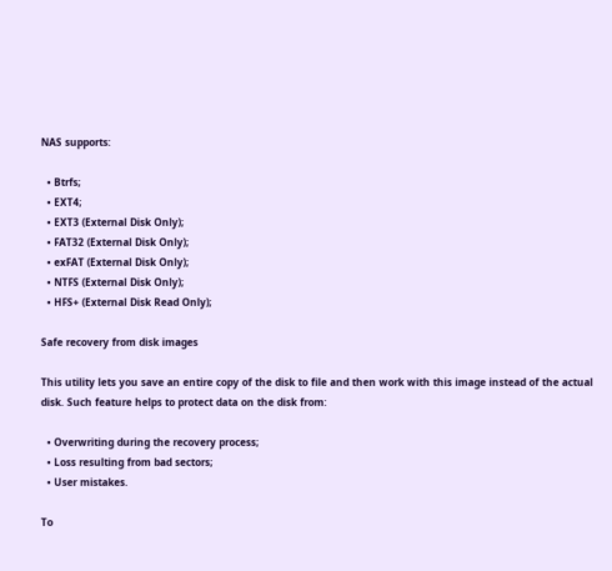NAS supports:

  • Btrfs;
  • EXT4;
  • EXT3 (External Disk Only);
  • FAT32 (External Disk Only);
  • exFAT (External Disk Only);
  • NTFS (External Disk Only);
  • HFS+ (External Disk Read Only);

Safe recovery from disk images

This utility lets you save an entire copy of the disk to file and then work with this image instead of the actual disk. Such feature helps to protect data on the disk from:

  • Overwriting during the recovery process;
  • Loss resulting from bad sectors;
  • User mistakes.

To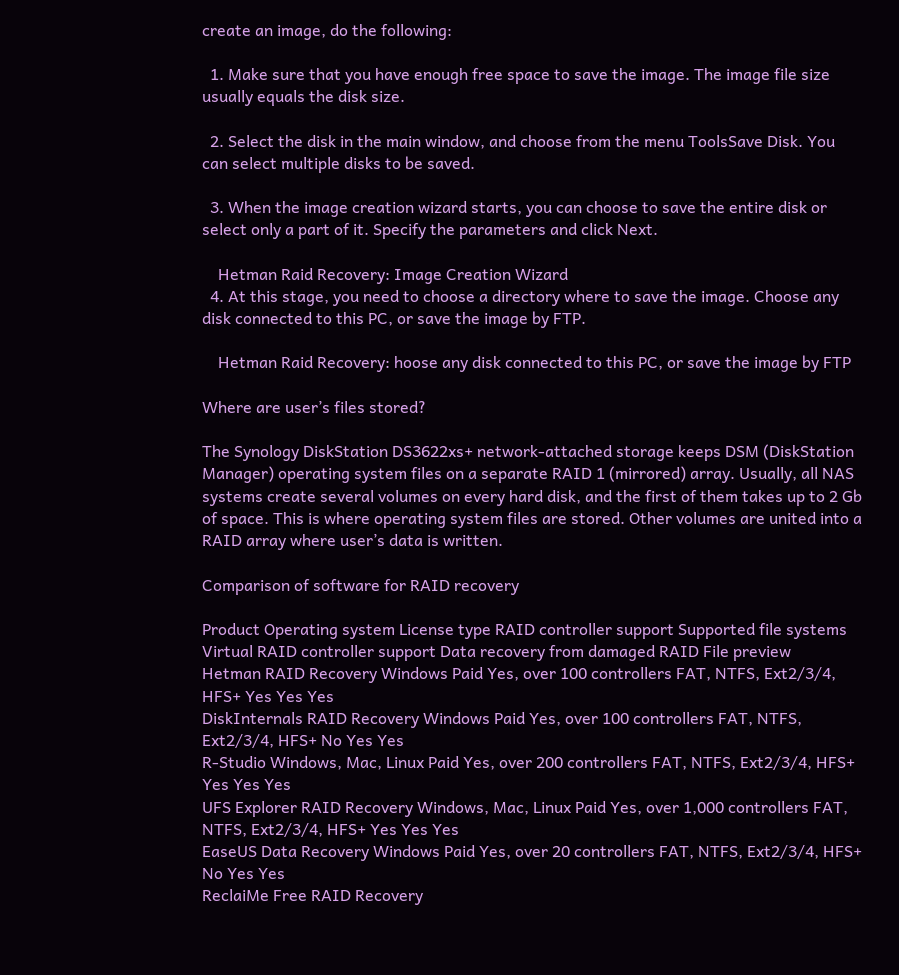create an image, do the following:

  1. Make sure that you have enough free space to save the image. The image file size usually equals the disk size.

  2. Select the disk in the main window, and choose from the menu ToolsSave Disk. You can select multiple disks to be saved.

  3. When the image creation wizard starts, you can choose to save the entire disk or select only a part of it. Specify the parameters and click Next.

    Hetman Raid Recovery: Image Creation Wizard
  4. At this stage, you need to choose a directory where to save the image. Choose any disk connected to this PC, or save the image by FTP.

    Hetman Raid Recovery: hoose any disk connected to this PC, or save the image by FTP

Where are user’s files stored?

The Synology DiskStation DS3622xs+ network-attached storage keeps DSM (DiskStation Manager) operating system files on a separate RAID 1 (mirrored) array. Usually, all NAS systems create several volumes on every hard disk, and the first of them takes up to 2 Gb of space. This is where operating system files are stored. Other volumes are united into a RAID array where user’s data is written.

Comparison of software for RAID recovery

Product Operating system License type RAID controller support Supported file systems Virtual RAID controller support Data recovery from damaged RAID File preview
Hetman RAID Recovery Windows Paid Yes, over 100 controllers FAT, NTFS, Ext2/3/4, HFS+ Yes Yes Yes
DiskInternals RAID Recovery Windows Paid Yes, over 100 controllers FAT, NTFS, Ext2/3/4, HFS+ No Yes Yes
R-Studio Windows, Mac, Linux Paid Yes, over 200 controllers FAT, NTFS, Ext2/3/4, HFS+ Yes Yes Yes
UFS Explorer RAID Recovery Windows, Mac, Linux Paid Yes, over 1,000 controllers FAT, NTFS, Ext2/3/4, HFS+ Yes Yes Yes
EaseUS Data Recovery Windows Paid Yes, over 20 controllers FAT, NTFS, Ext2/3/4, HFS+ No Yes Yes
ReclaiMe Free RAID Recovery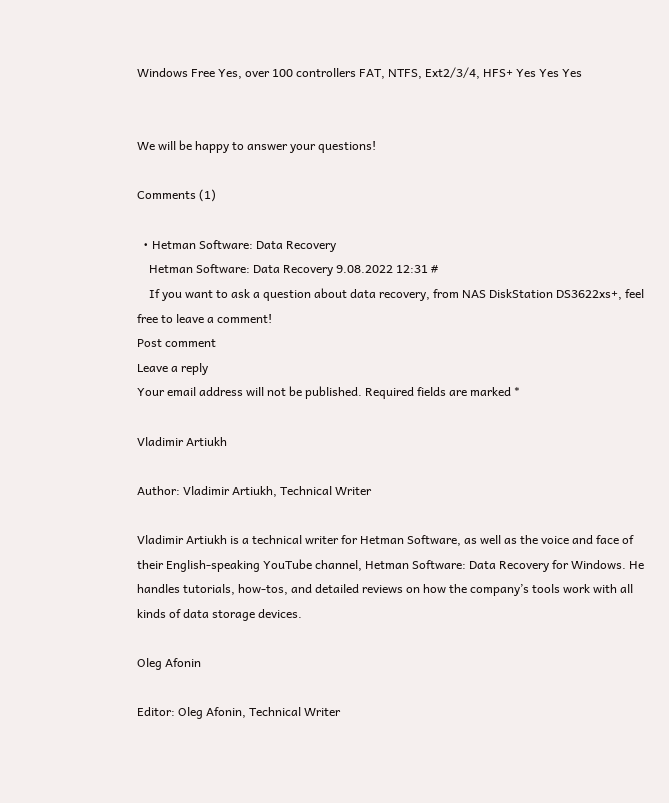Windows Free Yes, over 100 controllers FAT, NTFS, Ext2/3/4, HFS+ Yes Yes Yes


We will be happy to answer your questions!

Comments (1)

  • Hetman Software: Data Recovery
    Hetman Software: Data Recovery 9.08.2022 12:31 #
    If you want to ask a question about data recovery, from NAS DiskStation DS3622xs+, feel free to leave a comment!
Post comment
Leave a reply
Your email address will not be published. Required fields are marked *

Vladimir Artiukh

Author: Vladimir Artiukh, Technical Writer

Vladimir Artiukh is a technical writer for Hetman Software, as well as the voice and face of their English-speaking YouTube channel, Hetman Software: Data Recovery for Windows. He handles tutorials, how-tos, and detailed reviews on how the company’s tools work with all kinds of data storage devices.

Oleg Afonin

Editor: Oleg Afonin, Technical Writer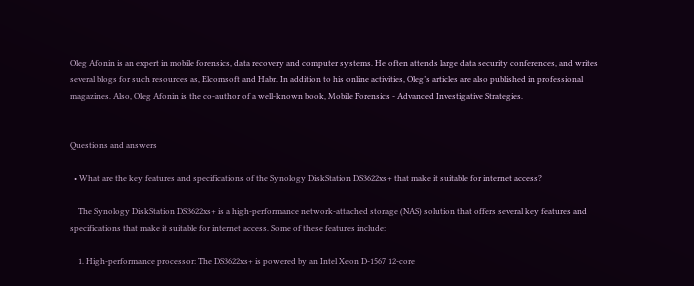Oleg Afonin is an expert in mobile forensics, data recovery and computer systems. He often attends large data security conferences, and writes several blogs for such resources as, Elcomsoft and Habr. In addition to his online activities, Oleg’s articles are also published in professional magazines. Also, Oleg Afonin is the co-author of a well-known book, Mobile Forensics - Advanced Investigative Strategies.


Questions and answers

  • What are the key features and specifications of the Synology DiskStation DS3622xs+ that make it suitable for internet access?

    The Synology DiskStation DS3622xs+ is a high-performance network-attached storage (NAS) solution that offers several key features and specifications that make it suitable for internet access. Some of these features include:

    1. High-performance processor: The DS3622xs+ is powered by an Intel Xeon D-1567 12-core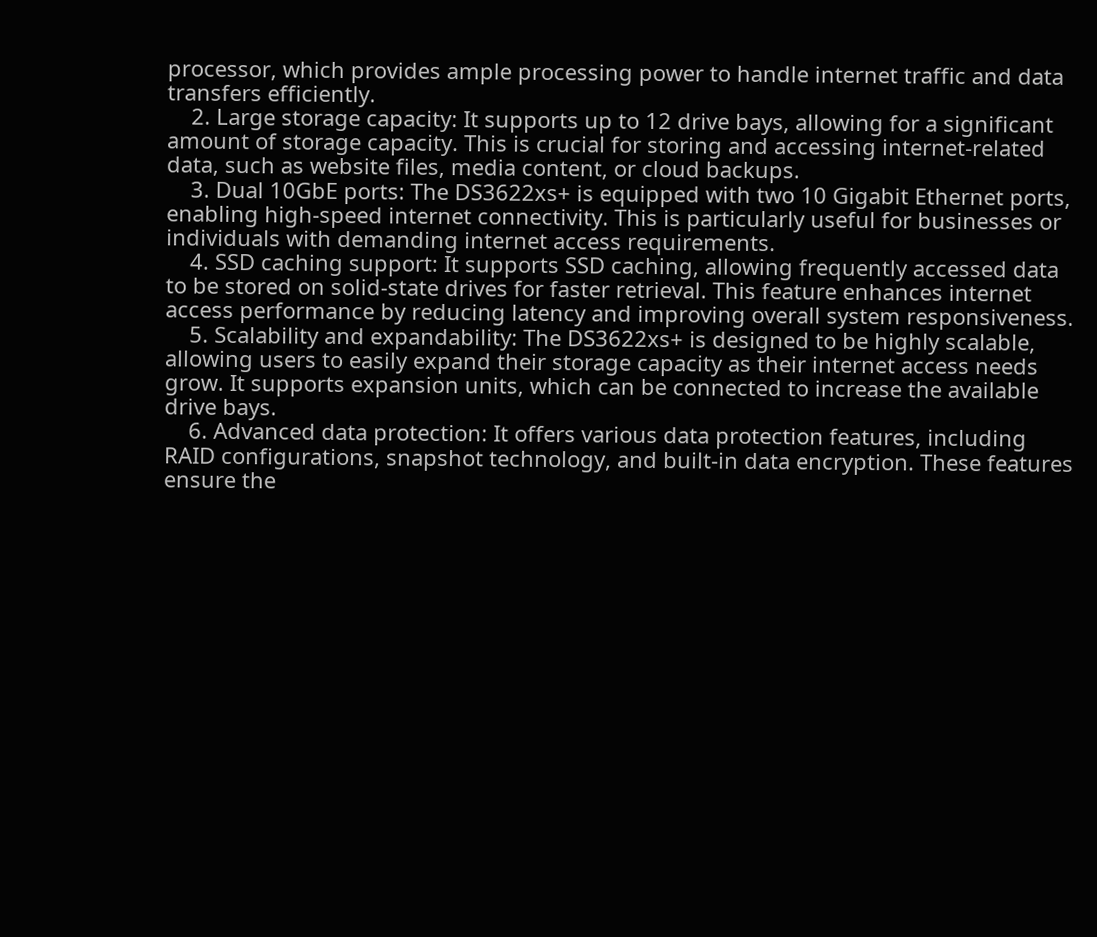processor, which provides ample processing power to handle internet traffic and data transfers efficiently.
    2. Large storage capacity: It supports up to 12 drive bays, allowing for a significant amount of storage capacity. This is crucial for storing and accessing internet-related data, such as website files, media content, or cloud backups.
    3. Dual 10GbE ports: The DS3622xs+ is equipped with two 10 Gigabit Ethernet ports, enabling high-speed internet connectivity. This is particularly useful for businesses or individuals with demanding internet access requirements.
    4. SSD caching support: It supports SSD caching, allowing frequently accessed data to be stored on solid-state drives for faster retrieval. This feature enhances internet access performance by reducing latency and improving overall system responsiveness.
    5. Scalability and expandability: The DS3622xs+ is designed to be highly scalable, allowing users to easily expand their storage capacity as their internet access needs grow. It supports expansion units, which can be connected to increase the available drive bays.
    6. Advanced data protection: It offers various data protection features, including RAID configurations, snapshot technology, and built-in data encryption. These features ensure the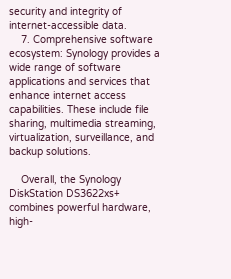security and integrity of internet-accessible data.
    7. Comprehensive software ecosystem: Synology provides a wide range of software applications and services that enhance internet access capabilities. These include file sharing, multimedia streaming, virtualization, surveillance, and backup solutions.

    Overall, the Synology DiskStation DS3622xs+ combines powerful hardware, high-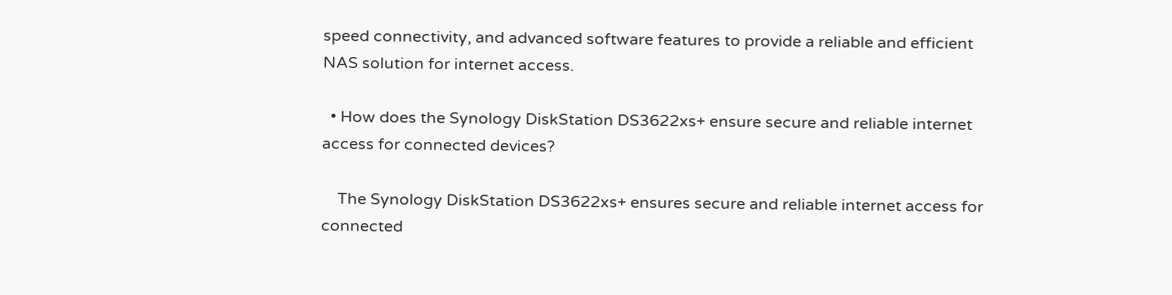speed connectivity, and advanced software features to provide a reliable and efficient NAS solution for internet access.

  • How does the Synology DiskStation DS3622xs+ ensure secure and reliable internet access for connected devices?

    The Synology DiskStation DS3622xs+ ensures secure and reliable internet access for connected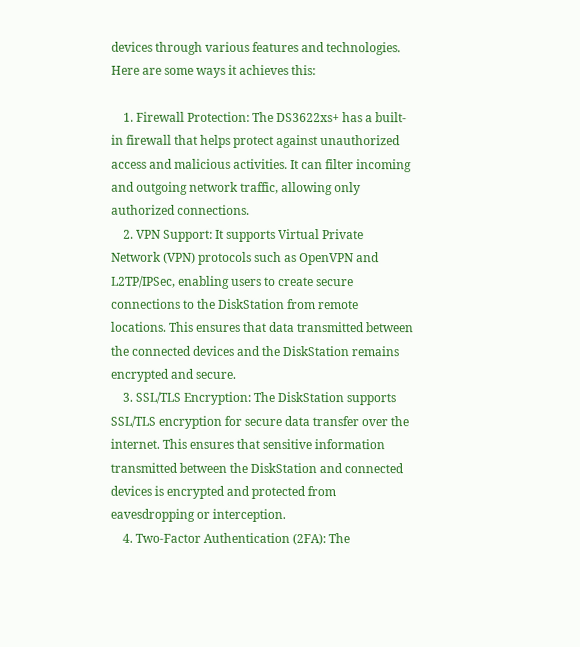devices through various features and technologies. Here are some ways it achieves this:

    1. Firewall Protection: The DS3622xs+ has a built-in firewall that helps protect against unauthorized access and malicious activities. It can filter incoming and outgoing network traffic, allowing only authorized connections.
    2. VPN Support: It supports Virtual Private Network (VPN) protocols such as OpenVPN and L2TP/IPSec, enabling users to create secure connections to the DiskStation from remote locations. This ensures that data transmitted between the connected devices and the DiskStation remains encrypted and secure.
    3. SSL/TLS Encryption: The DiskStation supports SSL/TLS encryption for secure data transfer over the internet. This ensures that sensitive information transmitted between the DiskStation and connected devices is encrypted and protected from eavesdropping or interception.
    4. Two-Factor Authentication (2FA): The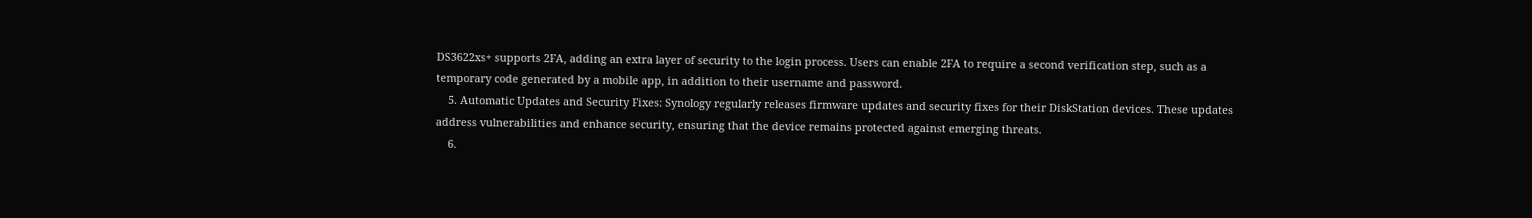DS3622xs+ supports 2FA, adding an extra layer of security to the login process. Users can enable 2FA to require a second verification step, such as a temporary code generated by a mobile app, in addition to their username and password.
    5. Automatic Updates and Security Fixes: Synology regularly releases firmware updates and security fixes for their DiskStation devices. These updates address vulnerabilities and enhance security, ensuring that the device remains protected against emerging threats.
    6.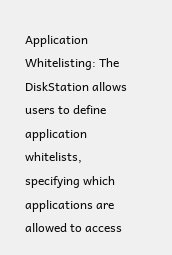Application Whitelisting: The DiskStation allows users to define application whitelists, specifying which applications are allowed to access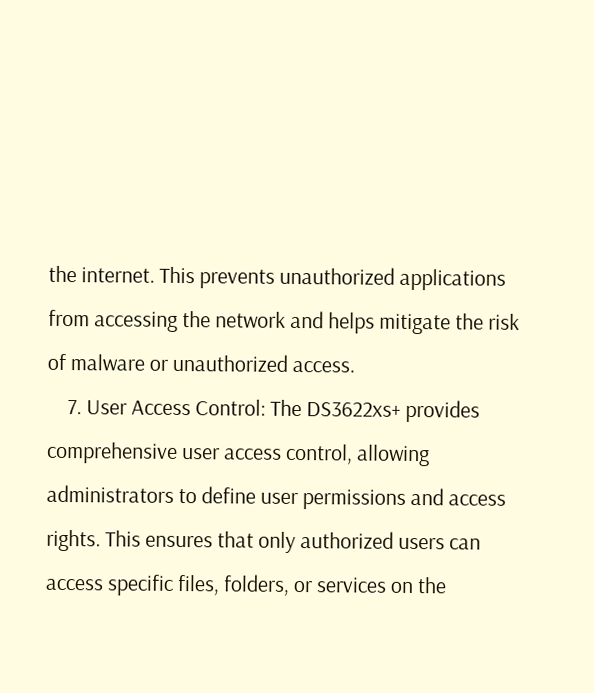the internet. This prevents unauthorized applications from accessing the network and helps mitigate the risk of malware or unauthorized access.
    7. User Access Control: The DS3622xs+ provides comprehensive user access control, allowing administrators to define user permissions and access rights. This ensures that only authorized users can access specific files, folders, or services on the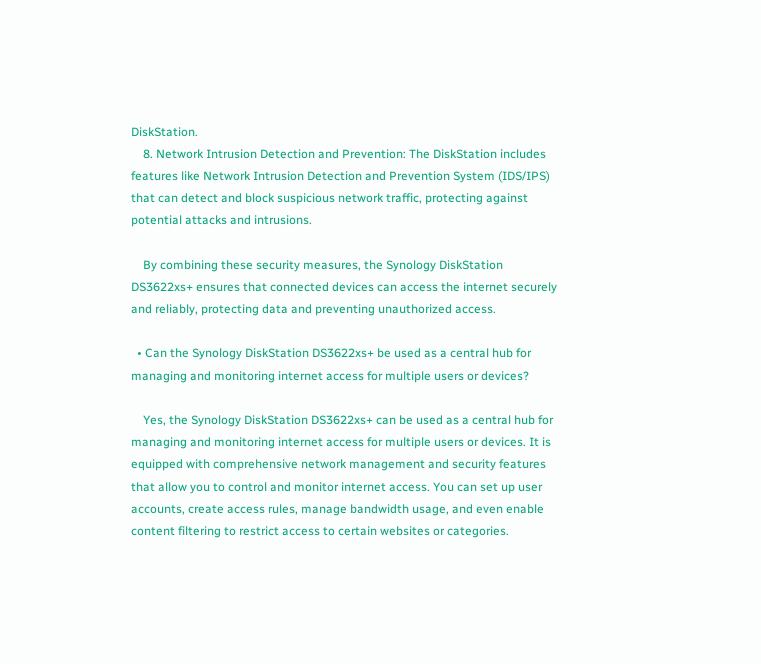DiskStation.
    8. Network Intrusion Detection and Prevention: The DiskStation includes features like Network Intrusion Detection and Prevention System (IDS/IPS) that can detect and block suspicious network traffic, protecting against potential attacks and intrusions.

    By combining these security measures, the Synology DiskStation DS3622xs+ ensures that connected devices can access the internet securely and reliably, protecting data and preventing unauthorized access.

  • Can the Synology DiskStation DS3622xs+ be used as a central hub for managing and monitoring internet access for multiple users or devices?

    Yes, the Synology DiskStation DS3622xs+ can be used as a central hub for managing and monitoring internet access for multiple users or devices. It is equipped with comprehensive network management and security features that allow you to control and monitor internet access. You can set up user accounts, create access rules, manage bandwidth usage, and even enable content filtering to restrict access to certain websites or categories.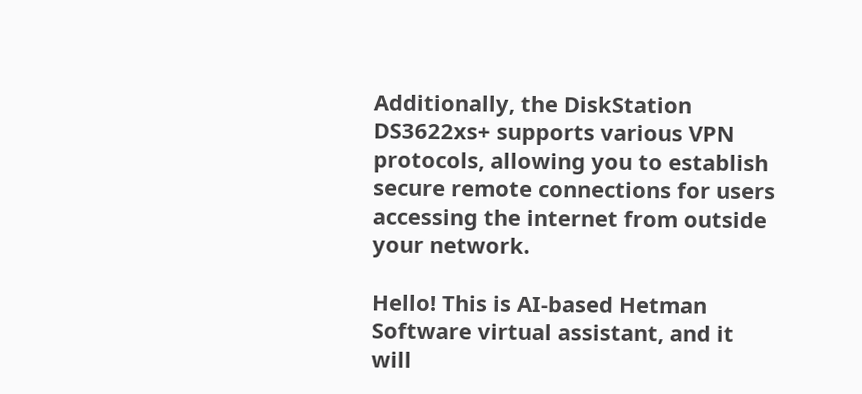Additionally, the DiskStation DS3622xs+ supports various VPN protocols, allowing you to establish secure remote connections for users accessing the internet from outside your network.

Hello! This is AI-based Hetman Software virtual assistant, and it will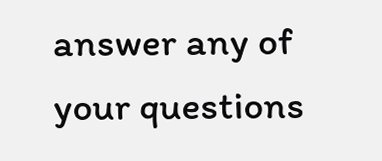answer any of your questions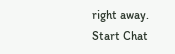right away.
Start Chat